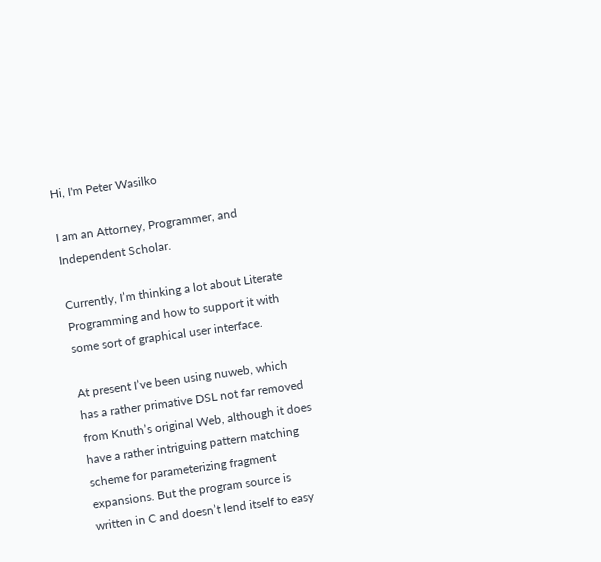Hi, I'm Peter Wasilko

I am an Attorney, Programmer, and Independent Scholar.

Currently, I’m thinking a lot about Literate Programming and how to support it with some sort of graphical user interface.

At present I’ve been using nuweb, which has a rather primative DSL not far removed from Knuth’s original Web, although it does have a rather intriguing pattern matching scheme for parameterizing fragment expansions. But the program source is written in C and doesn’t lend itself to easy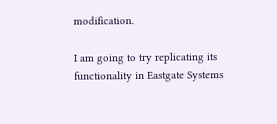modification.

I am going to try replicating its functionality in Eastgate Systems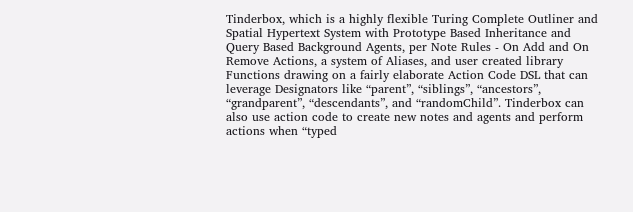Tinderbox, which is a highly flexible Turing Complete Outliner and Spatial Hypertext System with Prototype Based Inheritance and Query Based Background Agents, per Note Rules - On Add and On Remove Actions, a system of Aliases, and user created library Functions drawing on a fairly elaborate Action Code DSL that can leverage Designators like “parent”, “siblings”, “ancestors”, “grandparent”, “descendants”, and “randomChild”. Tinderbox can also use action code to create new notes and agents and perform actions when “typed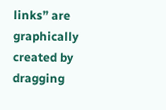links” are graphically created by dragging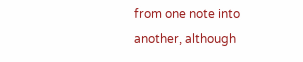from one note into another, although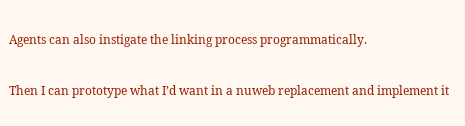Agents can also instigate the linking process programmatically.

Then I can prototype what I’d want in a nuweb replacement and implement it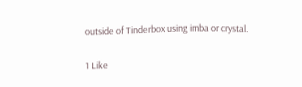outside of Tinderbox using imba or crystal.

1 Like